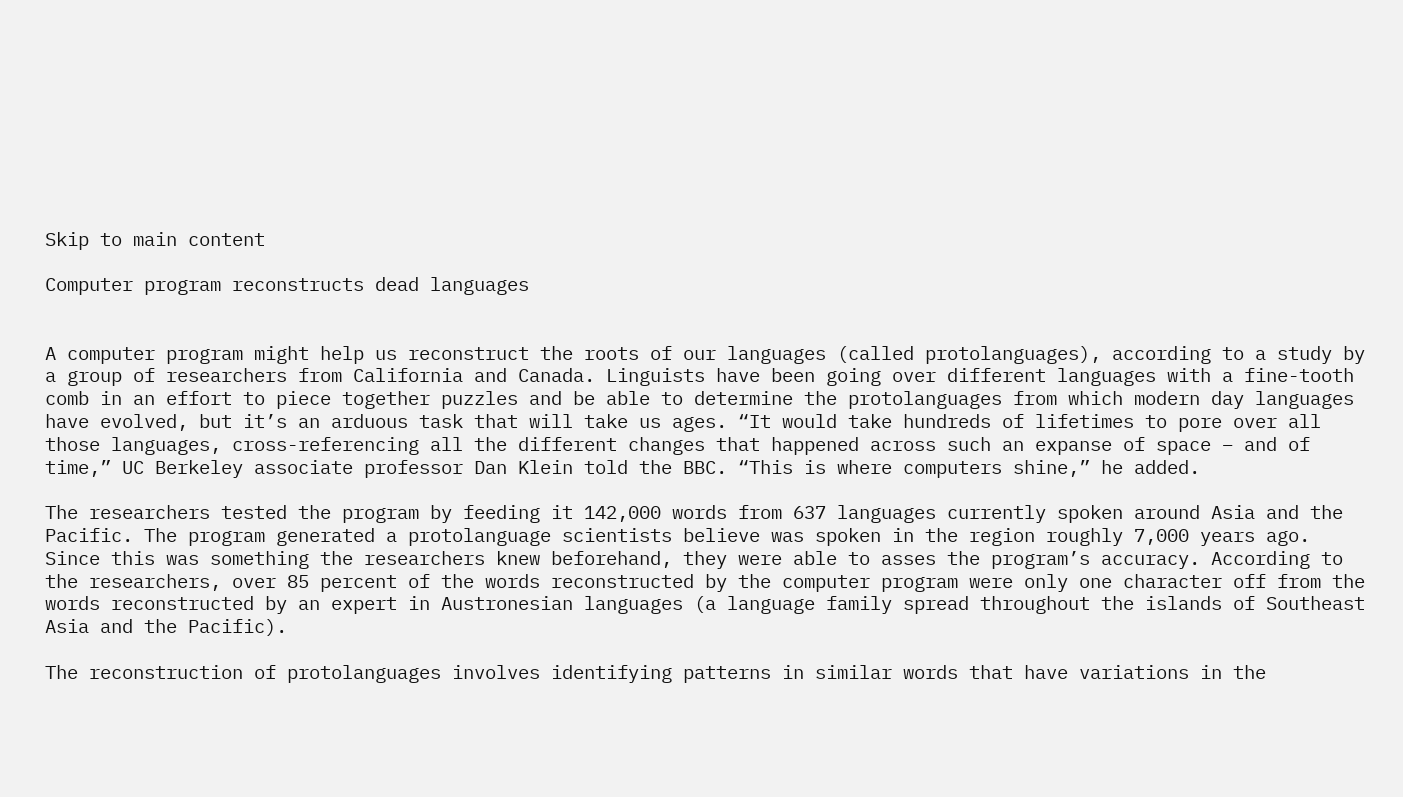Skip to main content

Computer program reconstructs dead languages


A computer program might help us reconstruct the roots of our languages (called protolanguages), according to a study by a group of researchers from California and Canada. Linguists have been going over different languages with a fine-tooth comb in an effort to piece together puzzles and be able to determine the protolanguages from which modern day languages have evolved, but it’s an arduous task that will take us ages. “It would take hundreds of lifetimes to pore over all those languages, cross-referencing all the different changes that happened across such an expanse of space – and of time,” UC Berkeley associate professor Dan Klein told the BBC. “This is where computers shine,” he added.

The researchers tested the program by feeding it 142,000 words from 637 languages currently spoken around Asia and the Pacific. The program generated a protolanguage scientists believe was spoken in the region roughly 7,000 years ago. Since this was something the researchers knew beforehand, they were able to asses the program’s accuracy. According to the researchers, over 85 percent of the words reconstructed by the computer program were only one character off from the words reconstructed by an expert in Austronesian languages (a language family spread throughout the islands of Southeast Asia and the Pacific).

The reconstruction of protolanguages involves identifying patterns in similar words that have variations in the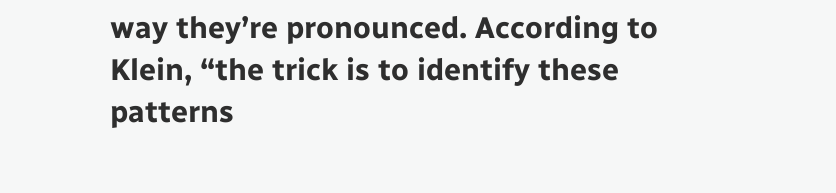way they’re pronounced. According to Klein, “the trick is to identify these patterns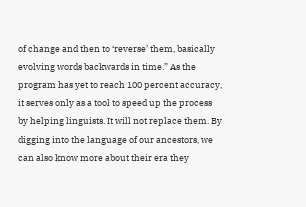of change and then to ‘reverse’ them, basically evolving words backwards in time.” As the program has yet to reach 100 percent accuracy, it serves only as a tool to speed up the process by helping linguists. It will not replace them. By digging into the language of our ancestors, we can also know more about their era they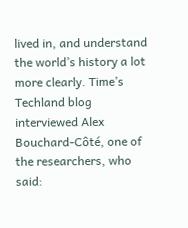lived in, and understand the world’s history a lot more clearly. Time’s Techland blog interviewed Alex Bouchard-Côté, one of the researchers, who said: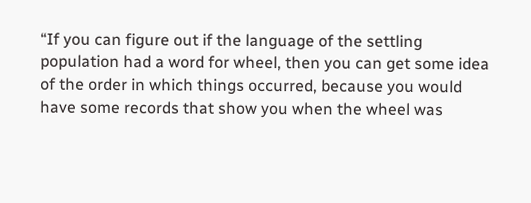“If you can figure out if the language of the settling population had a word for wheel, then you can get some idea of the order in which things occurred, because you would have some records that show you when the wheel was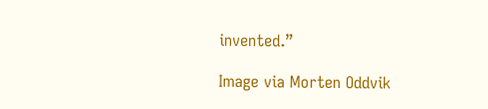invented.”

Image via Morten Oddvik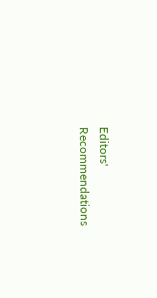Editors' Recommendations